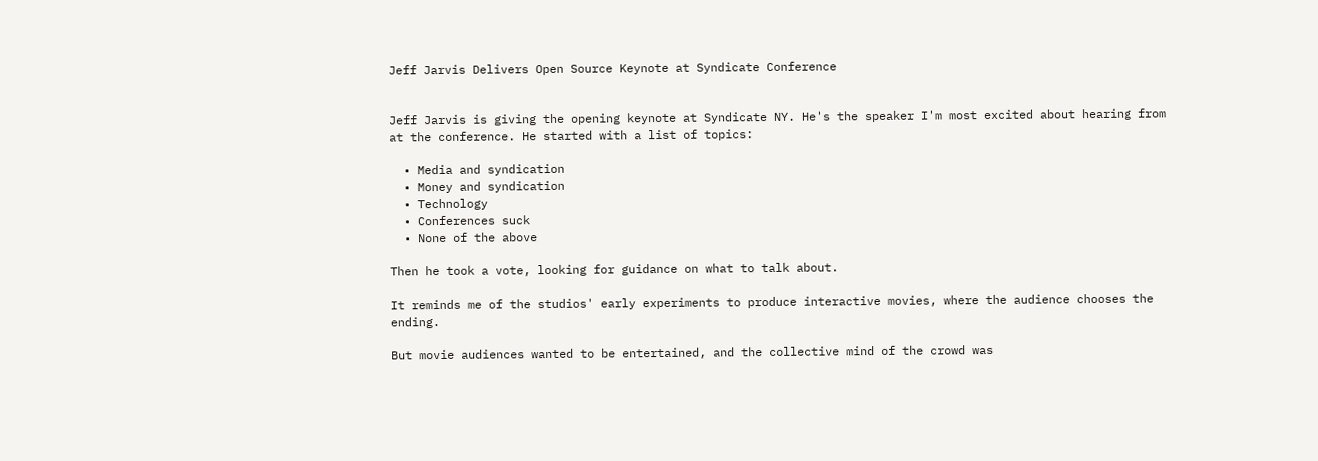Jeff Jarvis Delivers Open Source Keynote at Syndicate Conference


Jeff Jarvis is giving the opening keynote at Syndicate NY. He's the speaker I'm most excited about hearing from at the conference. He started with a list of topics:

  • Media and syndication
  • Money and syndication
  • Technology
  • Conferences suck
  • None of the above

Then he took a vote, looking for guidance on what to talk about.

It reminds me of the studios' early experiments to produce interactive movies, where the audience chooses the ending.

But movie audiences wanted to be entertained, and the collective mind of the crowd was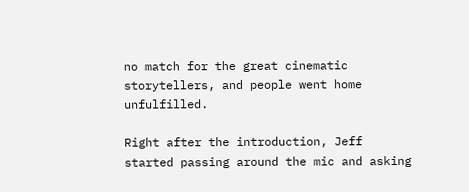no match for the great cinematic storytellers, and people went home unfulfilled.

Right after the introduction, Jeff started passing around the mic and asking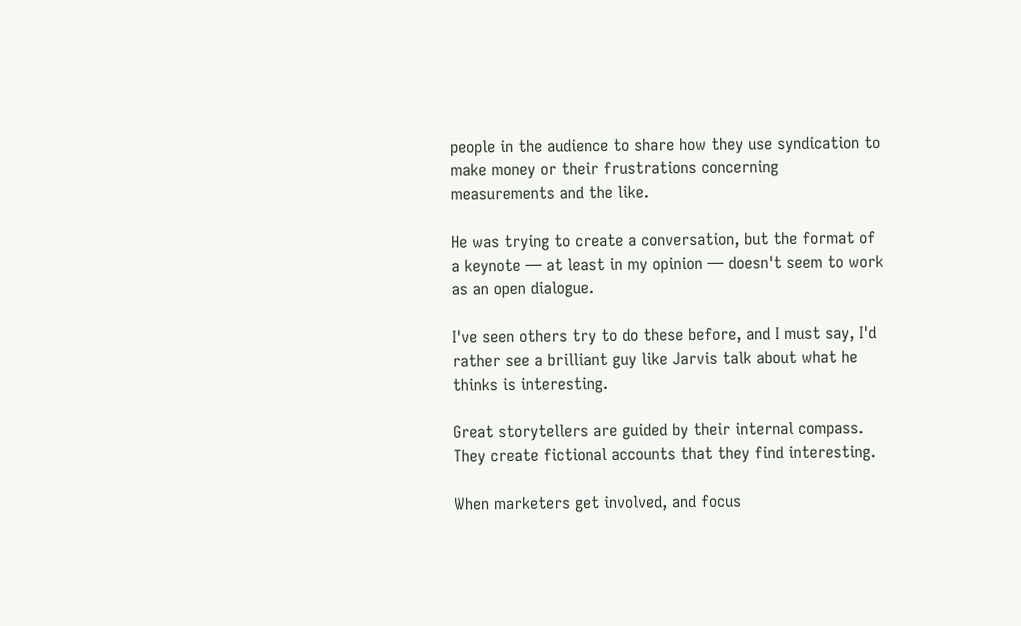people in the audience to share how they use syndication to make money or their frustrations concerning measurements and the like.

He was trying to create a conversation, but the format of a keynote — at least in my opinion — doesn't seem to work as an open dialogue.

I've seen others try to do these before, and I must say, I'd rather see a brilliant guy like Jarvis talk about what he thinks is interesting.

Great storytellers are guided by their internal compass. They create fictional accounts that they find interesting.

When marketers get involved, and focus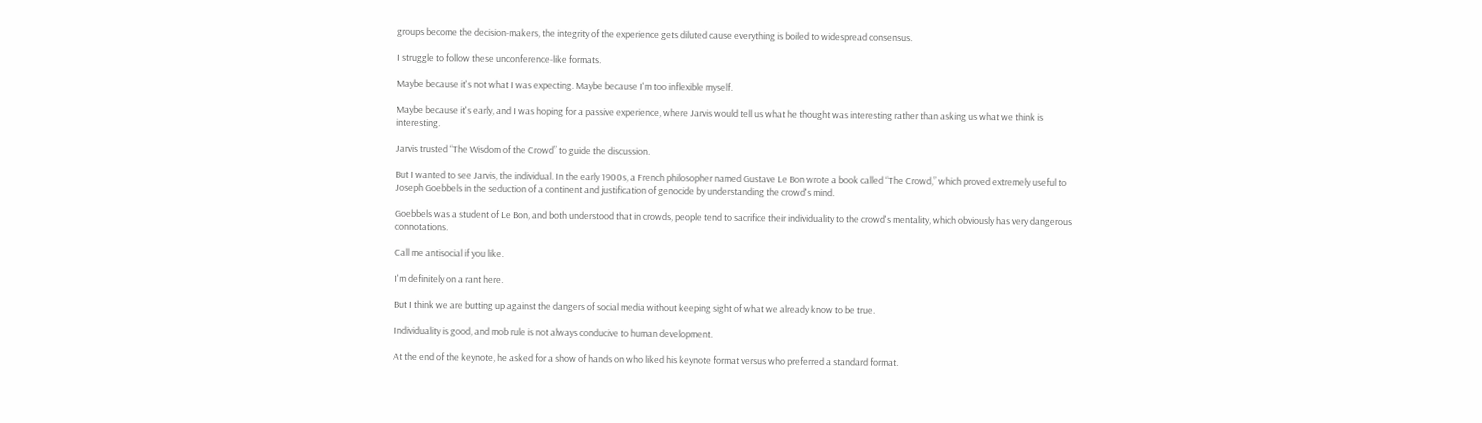groups become the decision-makers, the integrity of the experience gets diluted cause everything is boiled to widespread consensus.

I struggle to follow these unconference-like formats.

Maybe because it's not what I was expecting. Maybe because I'm too inflexible myself.

Maybe because it's early, and I was hoping for a passive experience, where Jarvis would tell us what he thought was interesting rather than asking us what we think is interesting.

Jarvis trusted “The Wisdom of the Crowd” to guide the discussion.

But I wanted to see Jarvis, the individual. In the early 1900s, a French philosopher named Gustave Le Bon wrote a book called “The Crowd,” which proved extremely useful to Joseph Goebbels in the seduction of a continent and justification of genocide by understanding the crowd's mind.

Goebbels was a student of Le Bon, and both understood that in crowds, people tend to sacrifice their individuality to the crowd's mentality, which obviously has very dangerous connotations.

Call me antisocial if you like.

I'm definitely on a rant here.

But I think we are butting up against the dangers of social media without keeping sight of what we already know to be true.

Individuality is good, and mob rule is not always conducive to human development.

At the end of the keynote, he asked for a show of hands on who liked his keynote format versus who preferred a standard format.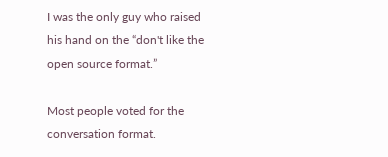I was the only guy who raised his hand on the “don't like the open source format.”

Most people voted for the conversation format.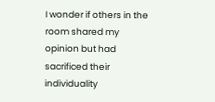I wonder if others in the room shared my opinion but had sacrificed their individuality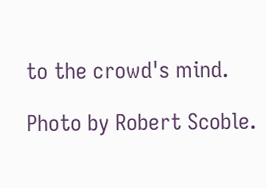to the crowd's mind.

Photo by Robert Scoble.